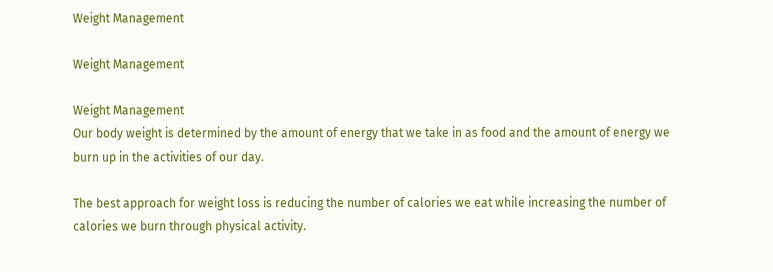Weight Management

Weight Management

Weight Management
Our body weight is determined by the amount of energy that we take in as food and the amount of energy we burn up in the activities of our day.

The best approach for weight loss is reducing the number of calories we eat while increasing the number of calories we burn through physical activity.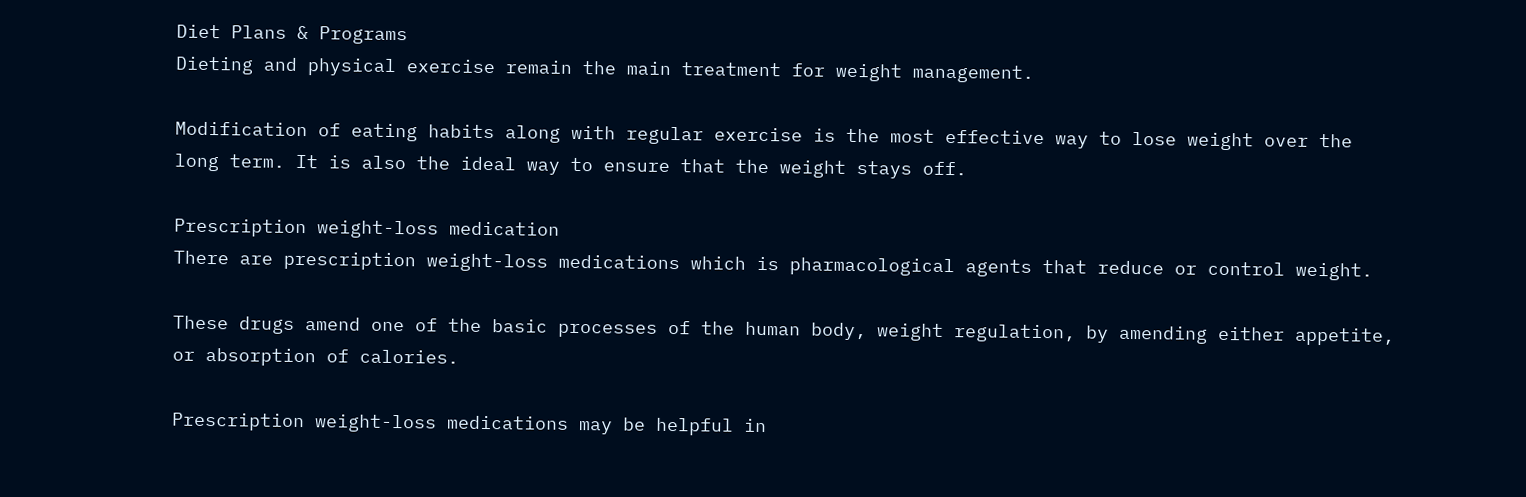Diet Plans & Programs
Dieting and physical exercise remain the main treatment for weight management.

Modification of eating habits along with regular exercise is the most effective way to lose weight over the long term. It is also the ideal way to ensure that the weight stays off.

Prescription weight-loss medication
There are prescription weight-loss medications which is pharmacological agents that reduce or control weight.

These drugs amend one of the basic processes of the human body, weight regulation, by amending either appetite, or absorption of calories.

Prescription weight-loss medications may be helpful in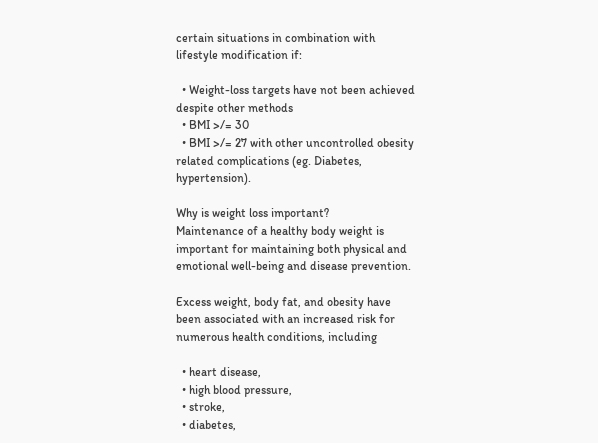certain situations in combination with lifestyle modification if:

  • Weight-loss targets have not been achieved despite other methods
  • BMI >/= 30
  • BMI >/= 27 with other uncontrolled obesity related complications (eg. Diabetes, hypertension).

Why is weight loss important?
Maintenance of a healthy body weight is important for maintaining both physical and emotional well-being and disease prevention.

Excess weight, body fat, and obesity have been associated with an increased risk for numerous health conditions, including

  • heart disease,
  • high blood pressure,
  • stroke,
  • diabetes,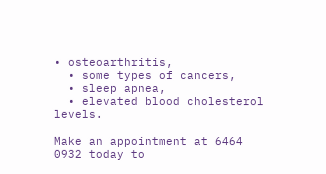• osteoarthritis,
  • some types of cancers,
  • sleep apnea,
  • elevated blood cholesterol levels.

Make an appointment at 6464 0932 today to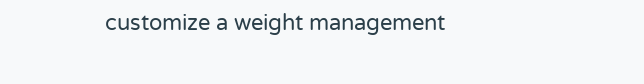customize a weight management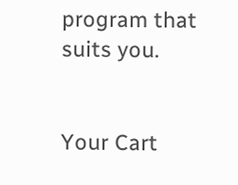program that suits you.


Your Cart